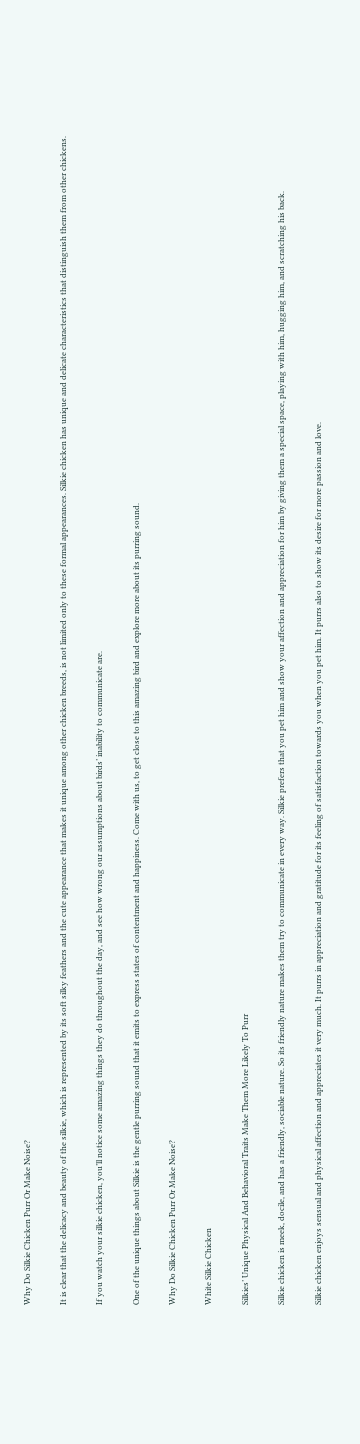Why Do Silkie Chicken Purr Or Make Noise?

It is clear that the delicacy and beauty of the silkie, which is represented by its soft silky feathers and the cute appearance that makes it unique among other chicken breeds, is not limited only to these formal appearances. Silkie chicken has unique and delicate characteristics that distinguish them from other chickens.

If you watch your silkie chicken, you’ll notice some amazing things they do throughout the day, and see how wrong our assumptions about birds’ inability to communicate are.

One of the unique things about Silkie is the gentle purring sound that it emits to express states of contentment and happiness. Come with us, to get close to this amazing bird and explore more about its purring sound.

Why Do Silkie Chicken Purr Or Make Noise?

White Silkie Chicken

Silkies’ Unique Physical And Behavioral Traits Make Them More Likely To Purr

Silkie chicken is meek, docile, and has a friendly, sociable nature. So its friendly nature makes them try to communicate in every way. Silkie prefers that you pet him and show your affection and appreciation for him by giving them a special space, playing with him, hugging him, and scratching his back.

Silkie chicken enjoys sensual and physical affection and appreciates it very much. It purrs in appreciation and gratitude for its feeling of satisfaction towards you when you pet him. It purrs also to show its desire for more passion and love.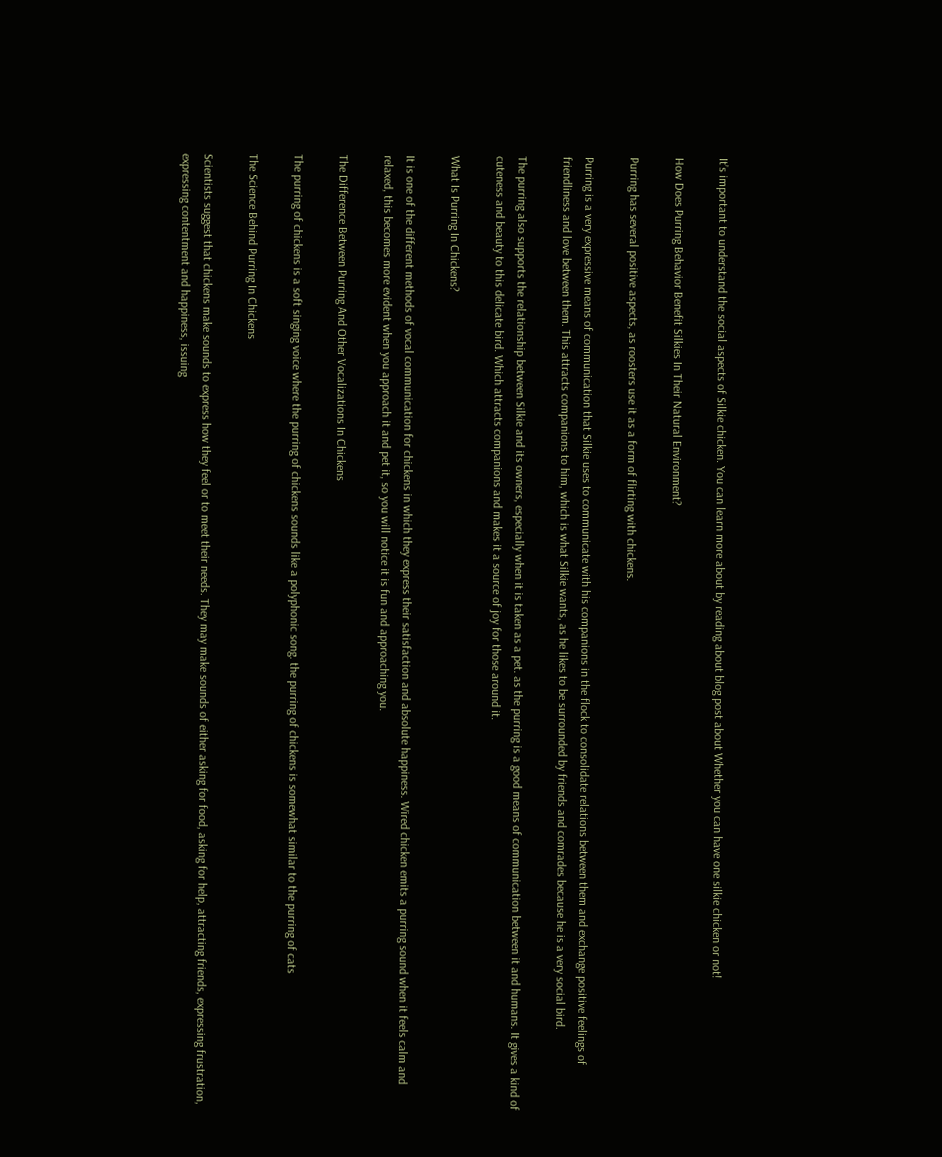It’s important to understand the social aspects of Silkie chicken. You can learn more about by reading about blog post about Whether you can have one silkie chicken or not!

How Does Purring Behavior Benefit Silkies In Their Natural Environment?

Purring has several positive aspects, as roosters use it as a form of flirting with chickens.

Purring is a very expressive means of communication that Silkie uses to communicate with his companions in the flock to consolidate relations between them and exchange positive feelings of friendliness and love between them. This attracts companions to him, which is what Silkie wants, as he likes to be surrounded by friends and comrades because he is a very social bird.

The purring also supports the relationship between Silkie and its owners, especially when it is taken as a pet. as the purring is a good means of communication between it and humans. It gives a kind of cuteness and beauty to this delicate bird. Which attracts companions and makes it a source of joy for those around it.

What Is Purring In Chickens?

It is one of the different methods of vocal communication for chickens in which they express their satisfaction and absolute happiness. Wired chicken emits a purring sound when it feels calm and relaxed, this becomes more evident when you approach it and pet it, so you will notice it is fun and approaching you.

The Difference Between Purring And Other Vocalizations In Chickens

The purring of chickens is a soft singing voice where the purring of chickens sounds like a polyphonic song. the purring of chickens is somewhat similar to the purring of cats

The Science Behind Purring In Chickens

Scientists suggest that chickens make sounds to express how they feel or to meet their needs. They may make sounds of either asking for food, asking for help, attracting friends, expressing frustration, expressing contentment and happiness, issuing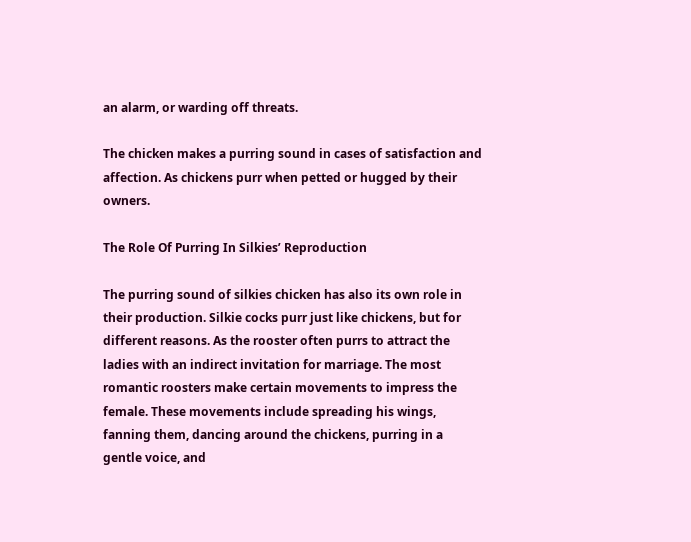an alarm, or warding off threats.

The chicken makes a purring sound in cases of satisfaction and affection. As chickens purr when petted or hugged by their owners.

The Role Of Purring In Silkies’ Reproduction

The purring sound of silkies chicken has also its own role in their production. Silkie cocks purr just like chickens, but for different reasons. As the rooster often purrs to attract the ladies with an indirect invitation for marriage. The most romantic roosters make certain movements to impress the female. These movements include spreading his wings, fanning them, dancing around the chickens, purring in a gentle voice, and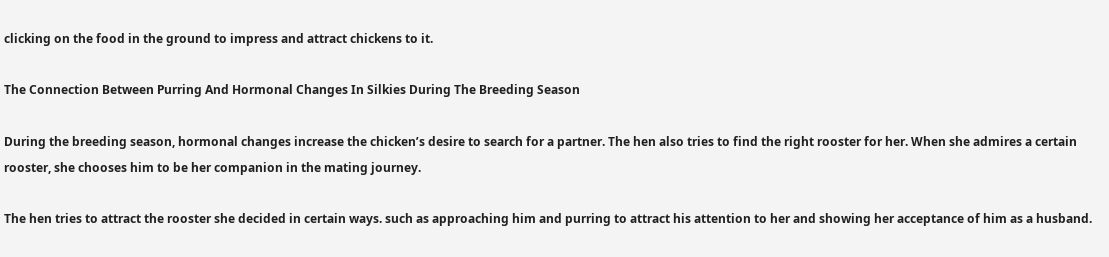clicking on the food in the ground to impress and attract chickens to it.

The Connection Between Purring And Hormonal Changes In Silkies During The Breeding Season

During the breeding season, hormonal changes increase the chicken’s desire to search for a partner. The hen also tries to find the right rooster for her. When she admires a certain rooster, she chooses him to be her companion in the mating journey.

The hen tries to attract the rooster she decided in certain ways. such as approaching him and purring to attract his attention to her and showing her acceptance of him as a husband.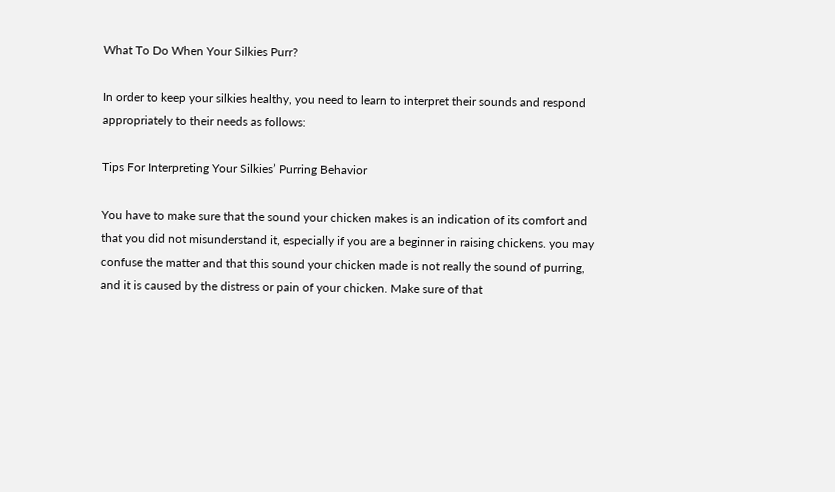What To Do When Your Silkies Purr?

In order to keep your silkies healthy, you need to learn to interpret their sounds and respond appropriately to their needs as follows:

Tips For Interpreting Your Silkies’ Purring Behavior

You have to make sure that the sound your chicken makes is an indication of its comfort and that you did not misunderstand it, especially if you are a beginner in raising chickens. you may confuse the matter and that this sound your chicken made is not really the sound of purring, and it is caused by the distress or pain of your chicken. Make sure of that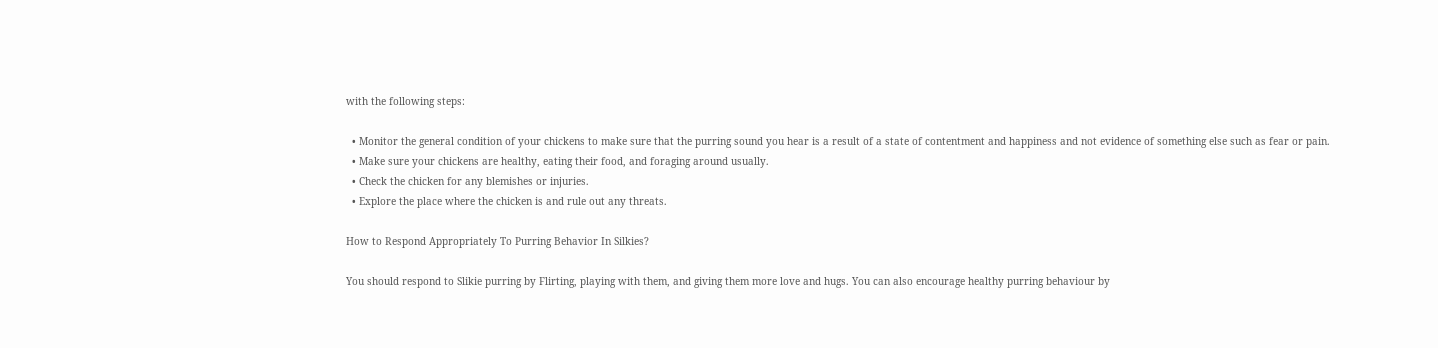with the following steps:

  • Monitor the general condition of your chickens to make sure that the purring sound you hear is a result of a state of contentment and happiness and not evidence of something else such as fear or pain.
  • Make sure your chickens are healthy, eating their food, and foraging around usually.
  • Check the chicken for any blemishes or injuries.
  • Explore the place where the chicken is and rule out any threats.

How to Respond Appropriately To Purring Behavior In Silkies?

You should respond to Slikie purring by Flirting, playing with them, and giving them more love and hugs. You can also encourage healthy purring behaviour by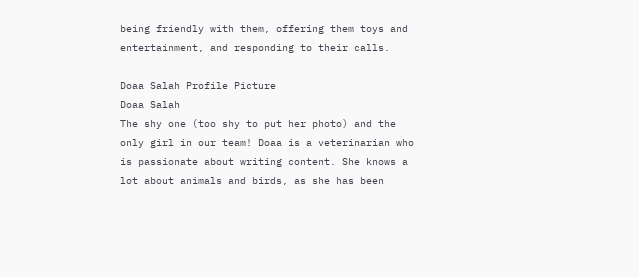being friendly with them, offering them toys and entertainment, and responding to their calls.

Doaa Salah Profile Picture
Doaa Salah
The shy one (too shy to put her photo) and the only girl in our team! Doaa is a veterinarian who is passionate about writing content. She knows a lot about animals and birds, as she has been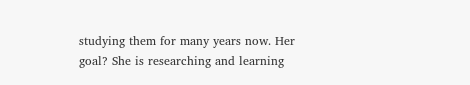studying them for many years now. Her goal? She is researching and learning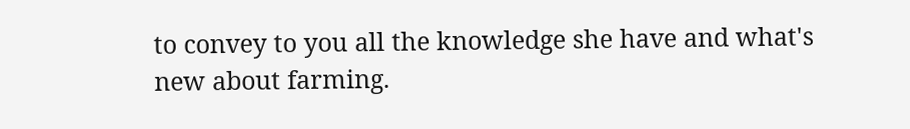to convey to you all the knowledge she have and what's new about farming.